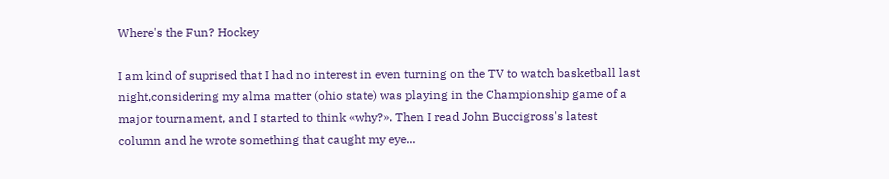Where's the Fun? Hockey

I am kind of suprised that I had no interest in even turning on the TV to watch basketball last night,considering my alma matter (ohio state) was playing in the Championship game of a major tournament, and I started to think «why?». Then I read John Buccigross's latest column and he wrote something that caught my eye...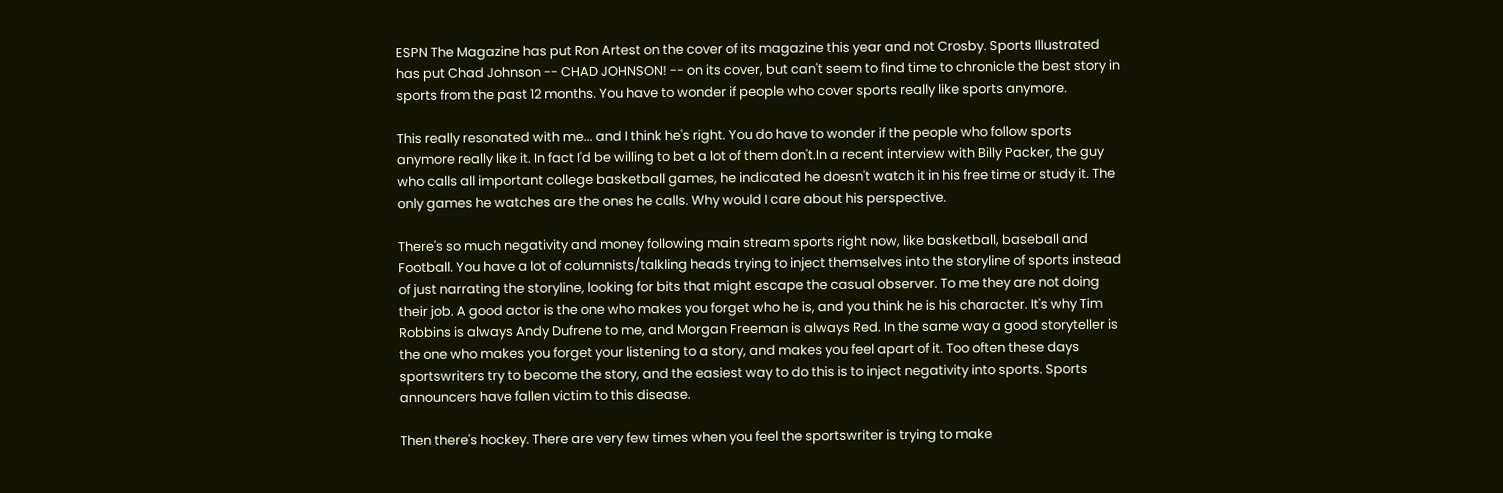ESPN The Magazine has put Ron Artest on the cover of its magazine this year and not Crosby. Sports Illustrated has put Chad Johnson -- CHAD JOHNSON! -- on its cover, but can't seem to find time to chronicle the best story in sports from the past 12 months. You have to wonder if people who cover sports really like sports anymore.

This really resonated with me... and I think he's right. You do have to wonder if the people who follow sports anymore really like it. In fact I'd be willing to bet a lot of them don't.In a recent interview with Billy Packer, the guy who calls all important college basketball games, he indicated he doesn't watch it in his free time or study it. The only games he watches are the ones he calls. Why would I care about his perspective.

There's so much negativity and money following main stream sports right now, like basketball, baseball and Football. You have a lot of columnists/talkling heads trying to inject themselves into the storyline of sports instead of just narrating the storyline, looking for bits that might escape the casual observer. To me they are not doing their job. A good actor is the one who makes you forget who he is, and you think he is his character. It's why Tim Robbins is always Andy Dufrene to me, and Morgan Freeman is always Red. In the same way a good storyteller is the one who makes you forget your listening to a story, and makes you feel apart of it. Too often these days sportswriters try to become the story, and the easiest way to do this is to inject negativity into sports. Sports announcers have fallen victim to this disease.

Then there's hockey. There are very few times when you feel the sportswriter is trying to make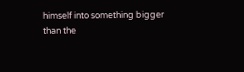himself into something bigger than the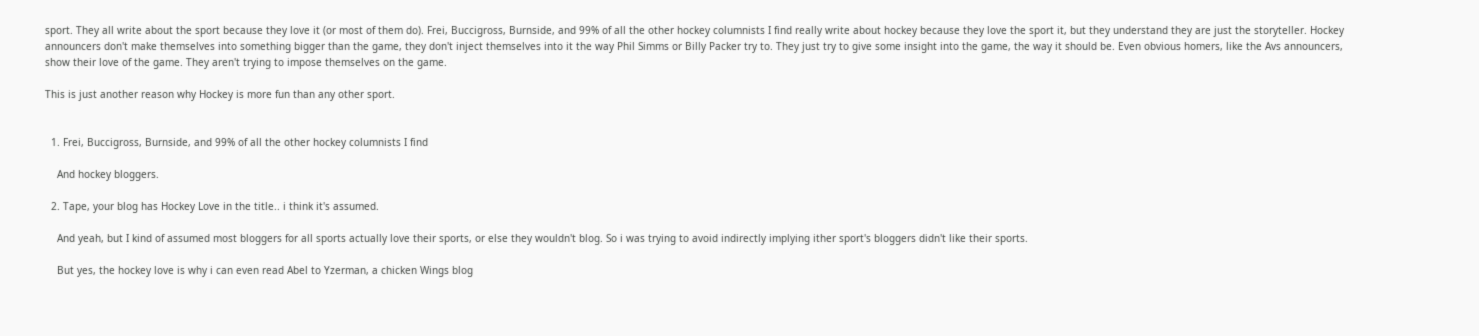sport. They all write about the sport because they love it (or most of them do). Frei, Buccigross, Burnside, and 99% of all the other hockey columnists I find really write about hockey because they love the sport it, but they understand they are just the storyteller. Hockey announcers don't make themselves into something bigger than the game, they don't inject themselves into it the way Phil Simms or Billy Packer try to. They just try to give some insight into the game, the way it should be. Even obvious homers, like the Avs announcers, show their love of the game. They aren't trying to impose themselves on the game.

This is just another reason why Hockey is more fun than any other sport.


  1. Frei, Buccigross, Burnside, and 99% of all the other hockey columnists I find

    And hockey bloggers.

  2. Tape, your blog has Hockey Love in the title.. i think it's assumed.

    And yeah, but I kind of assumed most bloggers for all sports actually love their sports, or else they wouldn't blog. So i was trying to avoid indirectly implying ither sport's bloggers didn't like their sports.

    But yes, the hockey love is why i can even read Abel to Yzerman, a chicken Wings blog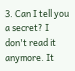3. Can I tell you a secret? I don't read it anymore. It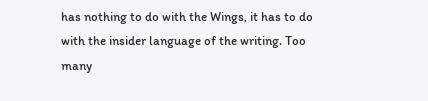has nothing to do with the Wings, it has to do with the insider language of the writing. Too many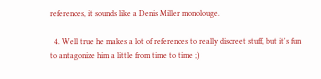references, it sounds like a Denis Miller monolouge.

  4. Well true he makes a lot of references to really discreet stuff, but it's fun to antagonize him a little from time to time ;)